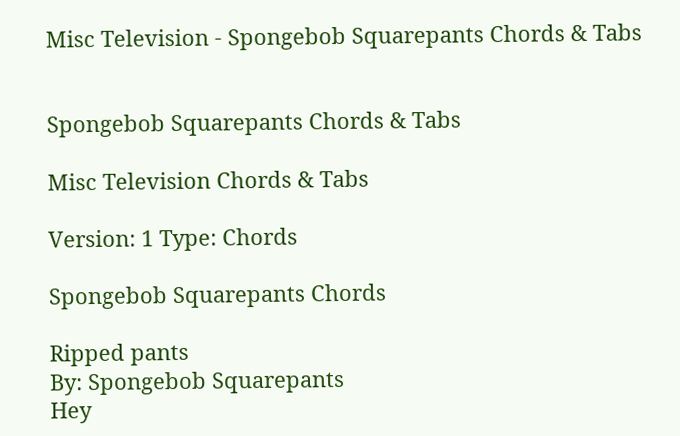Misc Television - Spongebob Squarepants Chords & Tabs


Spongebob Squarepants Chords & Tabs

Misc Television Chords & Tabs

Version: 1 Type: Chords

Spongebob Squarepants Chords

Ripped pants
By: Spongebob Squarepants
Hey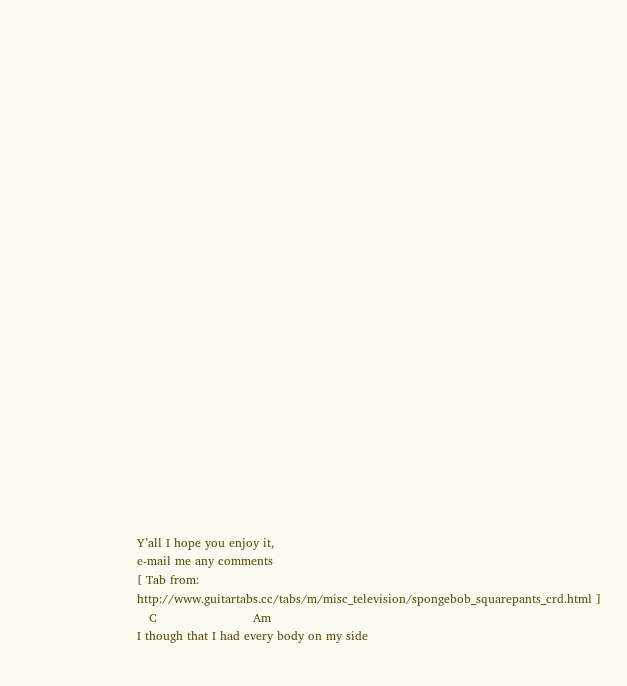Y’all I hope you enjoy it,
e-mail me any comments
[ Tab from: http://www.guitartabs.cc/tabs/m/misc_television/spongebob_squarepants_crd.html ]
   C                        Am
I though that I had every body on my side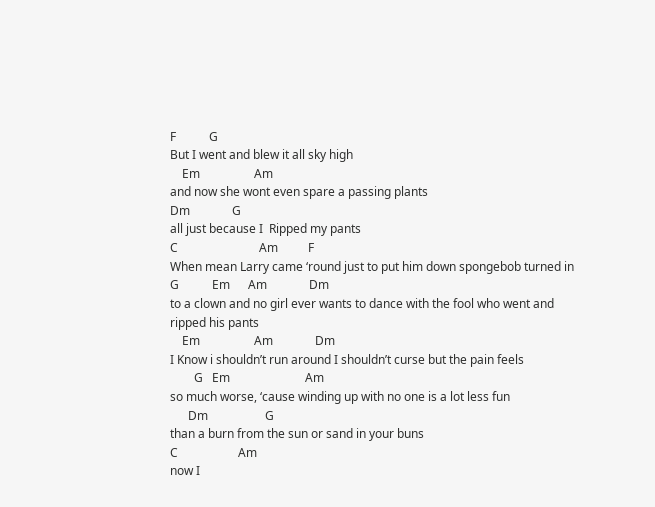F           G
But I went and blew it all sky high
    Em                  Am
and now she wont even spare a passing plants
Dm              G
all just because I  Ripped my pants
C                           Am          F
When mean Larry came ‘round just to put him down spongebob turned in
G           Em      Am              Dm
to a clown and no girl ever wants to dance with the fool who went and
ripped his pants
    Em                  Am              Dm
I Know i shouldn’t run around I shouldn’t curse but the pain feels
        G   Em                         Am
so much worse, ‘cause winding up with no one is a lot less fun
      Dm                   G
than a burn from the sun or sand in your buns
C                    Am
now I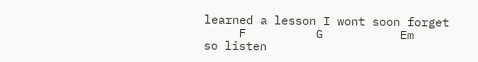learned a lesson I wont soon forget
     F          G           Em
so listen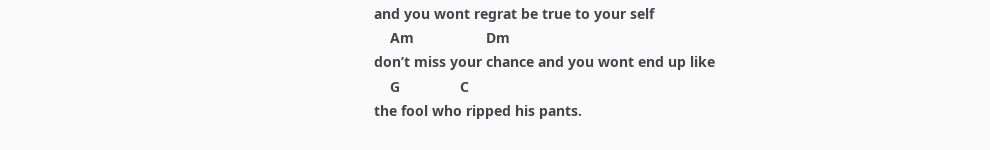and you wont regrat be true to your self
    Am                  Dm
don’t miss your chance and you wont end up like
    G               C
the fool who ripped his pants.